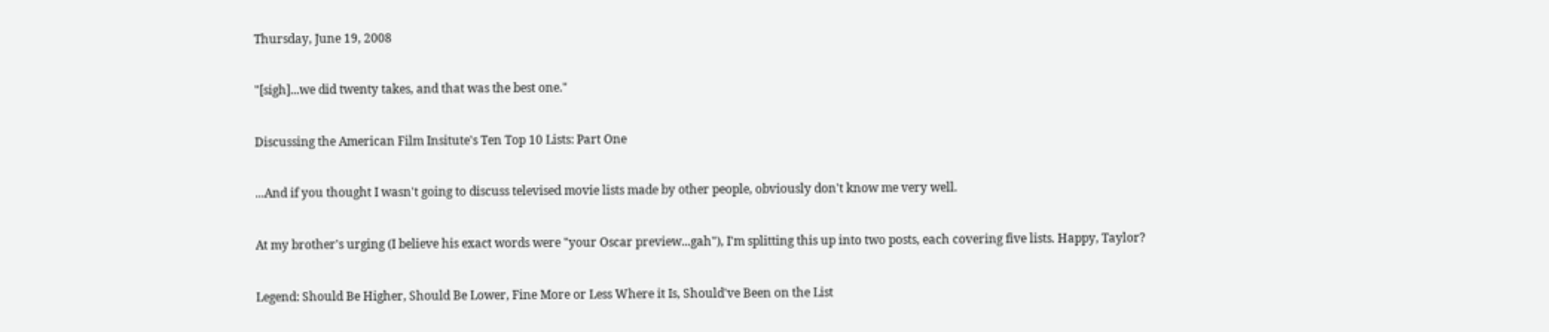Thursday, June 19, 2008

"[sigh]...we did twenty takes, and that was the best one."

Discussing the American Film Insitute's Ten Top 10 Lists: Part One

...And if you thought I wasn't going to discuss televised movie lists made by other people, obviously don't know me very well.

At my brother's urging (I believe his exact words were "your Oscar preview...gah"), I'm splitting this up into two posts, each covering five lists. Happy, Taylor?

Legend: Should Be Higher, Should Be Lower, Fine More or Less Where it Is, Should've Been on the List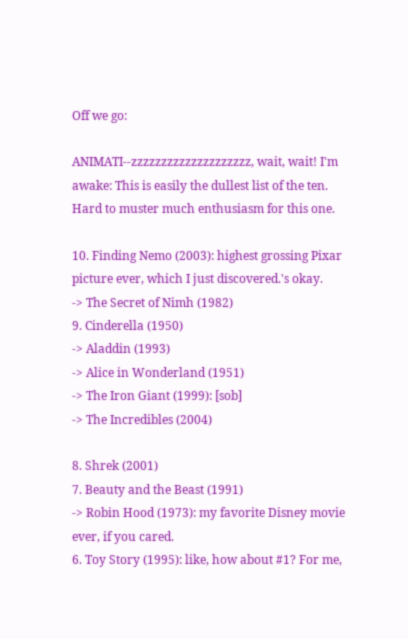Off we go:

ANIMATI--zzzzzzzzzzzzzzzzzzzz, wait, wait! I'm awake: This is easily the dullest list of the ten. Hard to muster much enthusiasm for this one.

10. Finding Nemo (2003): highest grossing Pixar picture ever, which I just discovered.'s okay.
-> The Secret of Nimh (1982)
9. Cinderella (1950)
-> Aladdin (1993)
-> Alice in Wonderland (1951)
-> The Iron Giant (1999): [sob]
-> The Incredibles (2004)

8. Shrek (2001)
7. Beauty and the Beast (1991)
-> Robin Hood (1973): my favorite Disney movie ever, if you cared.
6. Toy Story (1995): like, how about #1? For me,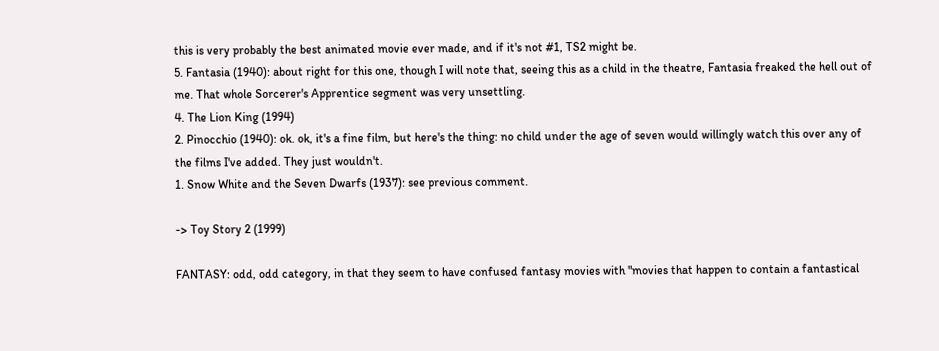this is very probably the best animated movie ever made, and if it's not #1, TS2 might be.
5. Fantasia (1940): about right for this one, though I will note that, seeing this as a child in the theatre, Fantasia freaked the hell out of me. That whole Sorcerer's Apprentice segment was very unsettling.
4. The Lion King (1994)
2. Pinocchio (1940): ok. ok, it's a fine film, but here's the thing: no child under the age of seven would willingly watch this over any of the films I've added. They just wouldn't.
1. Snow White and the Seven Dwarfs (1937): see previous comment.

-> Toy Story 2 (1999)

FANTASY: odd, odd category, in that they seem to have confused fantasy movies with "movies that happen to contain a fantastical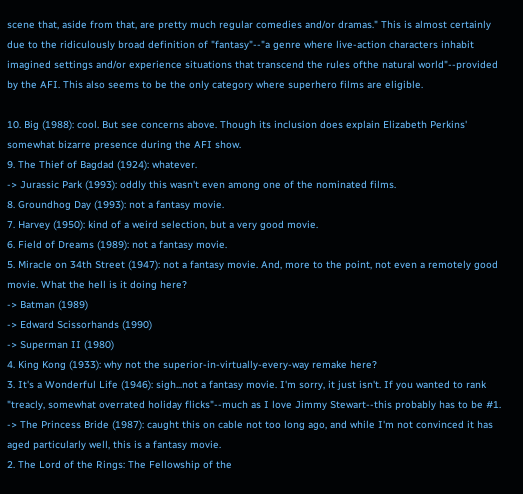scene that, aside from that, are pretty much regular comedies and/or dramas." This is almost certainly due to the ridiculously broad definition of "fantasy"--"a genre where live-action characters inhabit imagined settings and/or experience situations that transcend the rules ofthe natural world"--provided by the AFI. This also seems to be the only category where superhero films are eligible.

10. Big (1988): cool. But see concerns above. Though its inclusion does explain Elizabeth Perkins' somewhat bizarre presence during the AFI show.
9. The Thief of Bagdad (1924): whatever.
-> Jurassic Park (1993): oddly this wasn't even among one of the nominated films.
8. Groundhog Day (1993): not a fantasy movie.
7. Harvey (1950): kind of a weird selection, but a very good movie.
6. Field of Dreams (1989): not a fantasy movie.
5. Miracle on 34th Street (1947): not a fantasy movie. And, more to the point, not even a remotely good movie. What the hell is it doing here?
-> Batman (1989)
-> Edward Scissorhands (1990)
-> Superman II (1980)
4. King Kong (1933): why not the superior-in-virtually-every-way remake here?
3. It's a Wonderful Life (1946): sigh...not a fantasy movie. I'm sorry, it just isn't. If you wanted to rank "treacly, somewhat overrated holiday flicks"--much as I love Jimmy Stewart--this probably has to be #1.
-> The Princess Bride (1987): caught this on cable not too long ago, and while I'm not convinced it has aged particularly well, this is a fantasy movie.
2. The Lord of the Rings: The Fellowship of the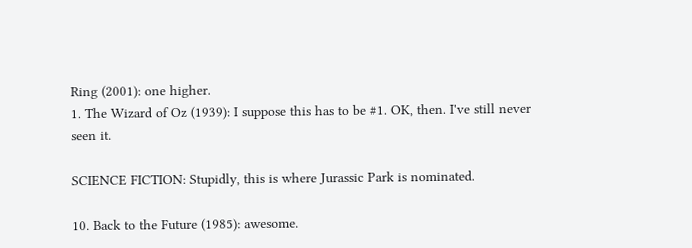Ring (2001): one higher.
1. The Wizard of Oz (1939): I suppose this has to be #1. OK, then. I've still never seen it.

SCIENCE FICTION: Stupidly, this is where Jurassic Park is nominated.

10. Back to the Future (1985): awesome.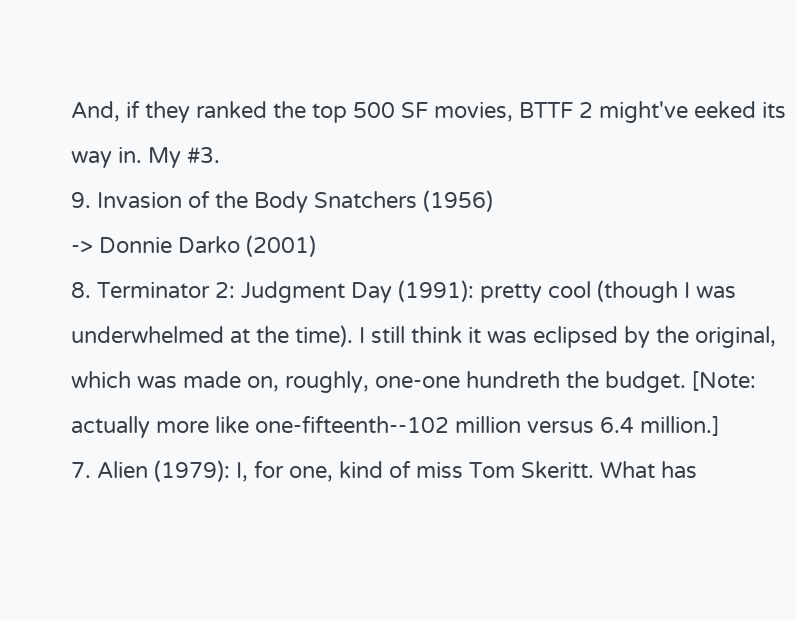And, if they ranked the top 500 SF movies, BTTF 2 might've eeked its way in. My #3.
9. Invasion of the Body Snatchers (1956)
-> Donnie Darko (2001)
8. Terminator 2: Judgment Day (1991): pretty cool (though I was underwhelmed at the time). I still think it was eclipsed by the original, which was made on, roughly, one-one hundreth the budget. [Note: actually more like one-fifteenth--102 million versus 6.4 million.]
7. Alien (1979): I, for one, kind of miss Tom Skeritt. What has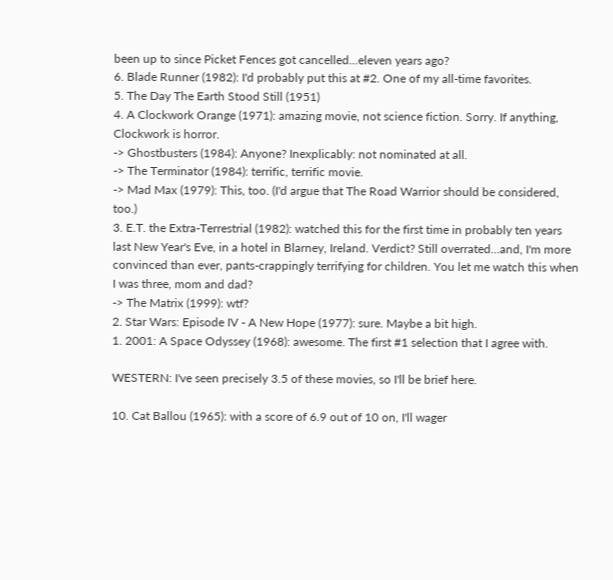been up to since Picket Fences got cancelled...eleven years ago?
6. Blade Runner (1982): I'd probably put this at #2. One of my all-time favorites.
5. The Day The Earth Stood Still (1951)
4. A Clockwork Orange (1971): amazing movie, not science fiction. Sorry. If anything, Clockwork is horror.
-> Ghostbusters (1984): Anyone? Inexplicably: not nominated at all.
-> The Terminator (1984): terrific, terrific movie.
-> Mad Max (1979): This, too. (I'd argue that The Road Warrior should be considered, too.)
3. E.T. the Extra-Terrestrial (1982): watched this for the first time in probably ten years last New Year's Eve, in a hotel in Blarney, Ireland. Verdict? Still overrated...and, I'm more convinced than ever, pants-crappingly terrifying for children. You let me watch this when I was three, mom and dad?
-> The Matrix (1999): wtf?
2. Star Wars: Episode IV - A New Hope (1977): sure. Maybe a bit high.
1. 2001: A Space Odyssey (1968): awesome. The first #1 selection that I agree with.

WESTERN: I've seen precisely 3.5 of these movies, so I'll be brief here.

10. Cat Ballou (1965): with a score of 6.9 out of 10 on, I'll wager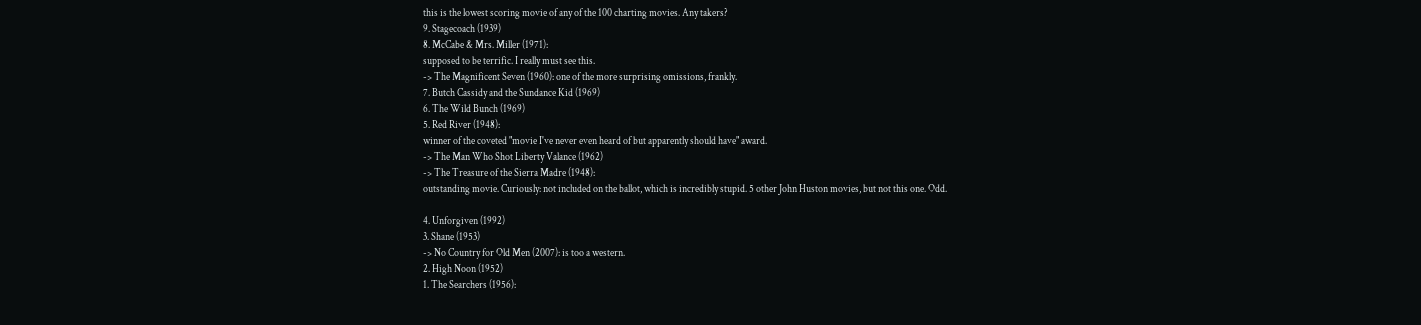this is the lowest scoring movie of any of the 100 charting movies. Any takers?
9. Stagecoach (1939)
8. McCabe & Mrs. Miller (1971):
supposed to be terrific. I really must see this.
-> The Magnificent Seven (1960): one of the more surprising omissions, frankly.
7. Butch Cassidy and the Sundance Kid (1969)
6. The Wild Bunch (1969)
5. Red River (1948):
winner of the coveted "movie I've never even heard of but apparently should have" award.
-> The Man Who Shot Liberty Valance (1962)
-> The Treasure of the Sierra Madre (1948):
outstanding movie. Curiously: not included on the ballot, which is incredibly stupid. 5 other John Huston movies, but not this one. Odd.

4. Unforgiven (1992)
3. Shane (1953)
-> No Country for Old Men (2007): is too a western.
2. High Noon (1952)
1. The Searchers (1956):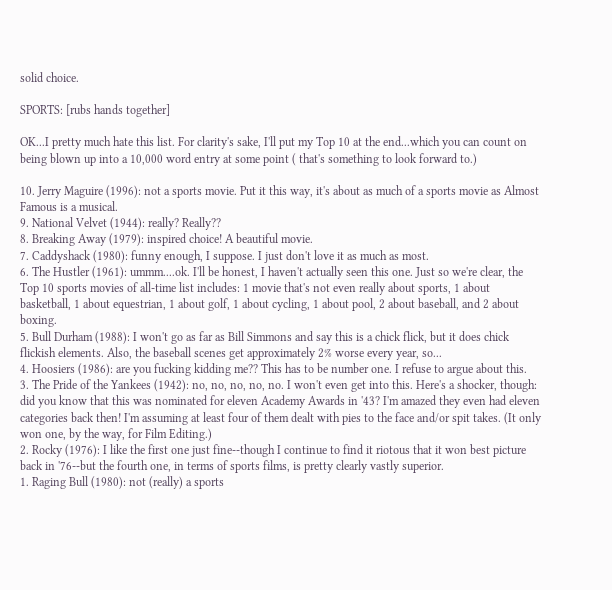solid choice.

SPORTS: [rubs hands together]

OK...I pretty much hate this list. For clarity's sake, I'll put my Top 10 at the end...which you can count on being blown up into a 10,000 word entry at some point ( that's something to look forward to.)

10. Jerry Maguire (1996): not a sports movie. Put it this way, it's about as much of a sports movie as Almost Famous is a musical.
9. National Velvet (1944): really? Really??
8. Breaking Away (1979): inspired choice! A beautiful movie.
7. Caddyshack (1980): funny enough, I suppose. I just don't love it as much as most.
6. The Hustler (1961): ummm....ok. I'll be honest, I haven't actually seen this one. Just so we're clear, the Top 10 sports movies of all-time list includes: 1 movie that's not even really about sports, 1 about basketball, 1 about equestrian, 1 about golf, 1 about cycling, 1 about pool, 2 about baseball, and 2 about boxing.
5. Bull Durham (1988): I won't go as far as Bill Simmons and say this is a chick flick, but it does chick flickish elements. Also, the baseball scenes get approximately 2% worse every year, so...
4. Hoosiers (1986): are you fucking kidding me?? This has to be number one. I refuse to argue about this.
3. The Pride of the Yankees (1942): no, no, no, no, no. I won't even get into this. Here's a shocker, though: did you know that this was nominated for eleven Academy Awards in '43? I'm amazed they even had eleven categories back then! I'm assuming at least four of them dealt with pies to the face and/or spit takes. (It only won one, by the way, for Film Editing.)
2. Rocky (1976): I like the first one just fine--though I continue to find it riotous that it won best picture back in '76--but the fourth one, in terms of sports films, is pretty clearly vastly superior.
1. Raging Bull (1980): not (really) a sports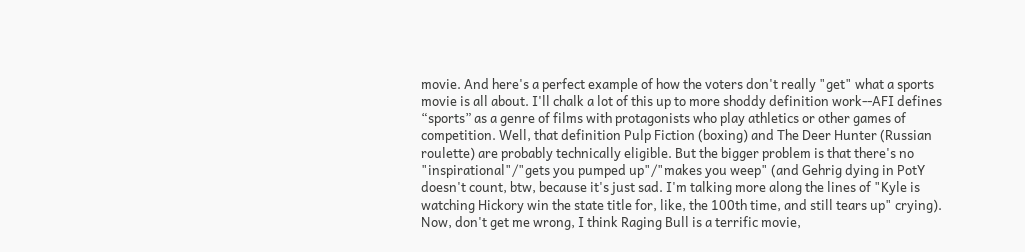movie. And here's a perfect example of how the voters don't really "get" what a sports movie is all about. I'll chalk a lot of this up to more shoddy definition work--AFI defines “sports” as a genre of films with protagonists who play athletics or other games of competition. Well, that definition Pulp Fiction (boxing) and The Deer Hunter (Russian roulette) are probably technically eligible. But the bigger problem is that there's no "inspirational"/"gets you pumped up"/"makes you weep" (and Gehrig dying in PotY doesn't count, btw, because it's just sad. I'm talking more along the lines of "Kyle is watching Hickory win the state title for, like, the 100th time, and still tears up" crying). Now, don't get me wrong, I think Raging Bull is a terrific movie,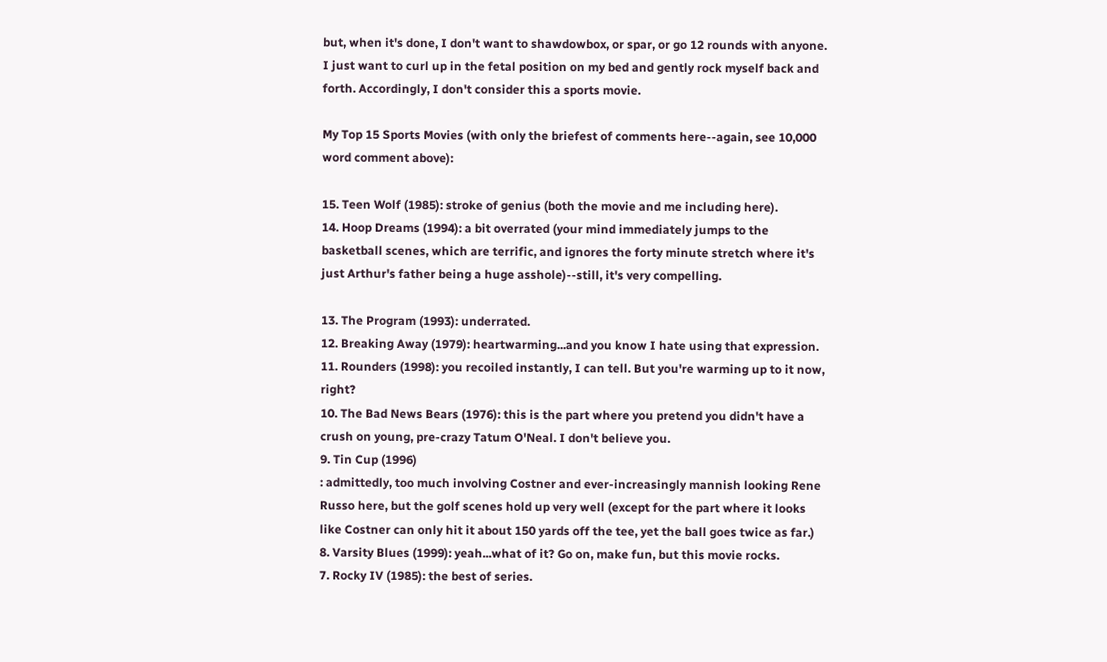but, when it's done, I don't want to shawdowbox, or spar, or go 12 rounds with anyone. I just want to curl up in the fetal position on my bed and gently rock myself back and forth. Accordingly, I don't consider this a sports movie.

My Top 15 Sports Movies (with only the briefest of comments here--again, see 10,000 word comment above):

15. Teen Wolf (1985): stroke of genius (both the movie and me including here).
14. Hoop Dreams (1994): a bit overrated (your mind immediately jumps to the basketball scenes, which are terrific, and ignores the forty minute stretch where it's just Arthur's father being a huge asshole)--still, it's very compelling.

13. The Program (1993): underrated.
12. Breaking Away (1979): heartwarming...and you know I hate using that expression.
11. Rounders (1998): you recoiled instantly, I can tell. But you're warming up to it now, right?
10. The Bad News Bears (1976): this is the part where you pretend you didn't have a crush on young, pre-crazy Tatum O'Neal. I don't believe you.
9. Tin Cup (1996)
: admittedly, too much involving Costner and ever-increasingly mannish looking Rene Russo here, but the golf scenes hold up very well (except for the part where it looks like Costner can only hit it about 150 yards off the tee, yet the ball goes twice as far.)
8. Varsity Blues (1999): yeah...what of it? Go on, make fun, but this movie rocks.
7. Rocky IV (1985): the best of series.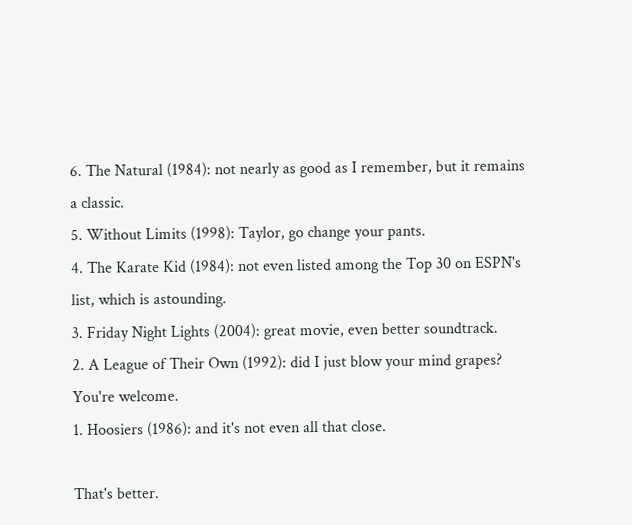6. The Natural (1984): not nearly as good as I remember, but it remains a classic.
5. Without Limits (1998): Taylor, go change your pants.
4. The Karate Kid (1984): not even listed among the Top 30 on ESPN's list, which is astounding.
3. Friday Night Lights (2004): great movie, even better soundtrack.
2. A League of Their Own (1992): did I just blow your mind grapes? You're welcome.
1. Hoosiers (1986): and it's not even all that close.

That's better.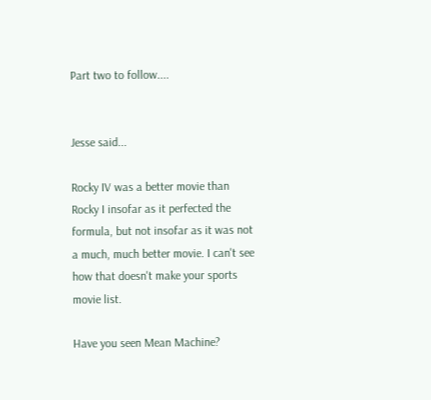Part two to follow....


Jesse said...

Rocky IV was a better movie than Rocky I insofar as it perfected the formula, but not insofar as it was not a much, much better movie. I can't see how that doesn't make your sports movie list.

Have you seen Mean Machine?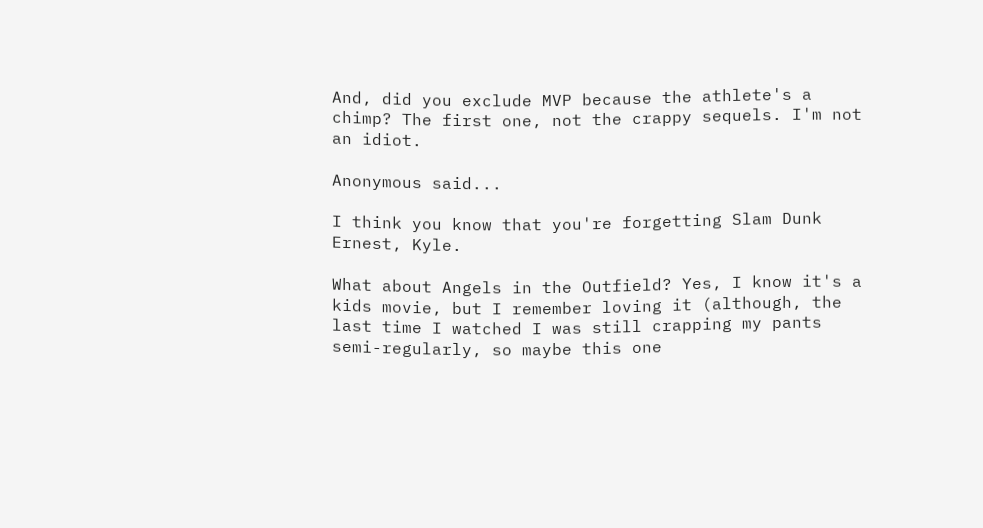And, did you exclude MVP because the athlete's a chimp? The first one, not the crappy sequels. I'm not an idiot.

Anonymous said...

I think you know that you're forgetting Slam Dunk Ernest, Kyle.

What about Angels in the Outfield? Yes, I know it's a kids movie, but I remember loving it (although, the last time I watched I was still crapping my pants semi-regularly, so maybe this one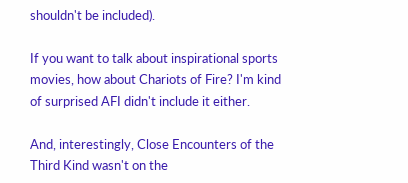shouldn't be included).

If you want to talk about inspirational sports movies, how about Chariots of Fire? I'm kind of surprised AFI didn't include it either.

And, interestingly, Close Encounters of the Third Kind wasn't on the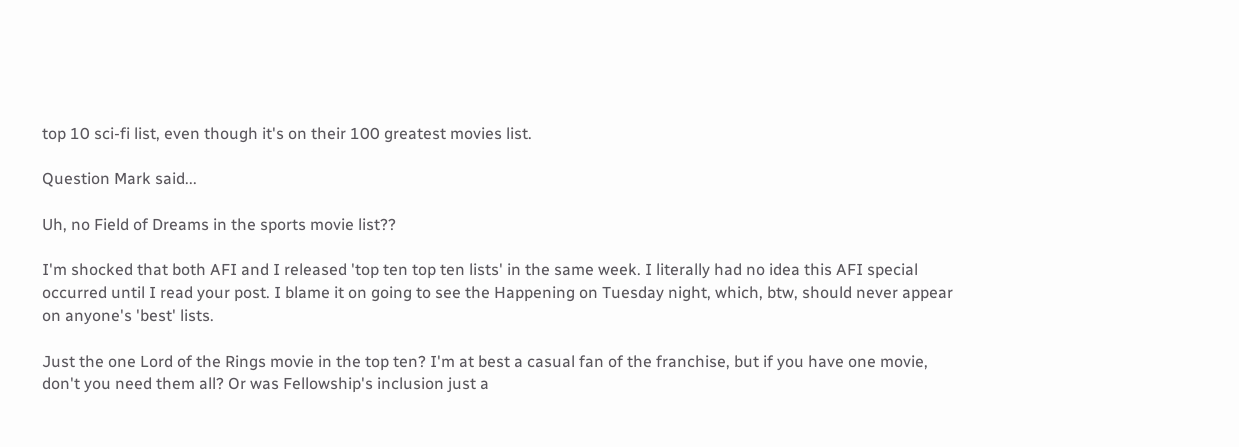top 10 sci-fi list, even though it's on their 100 greatest movies list.

Question Mark said...

Uh, no Field of Dreams in the sports movie list??

I'm shocked that both AFI and I released 'top ten top ten lists' in the same week. I literally had no idea this AFI special occurred until I read your post. I blame it on going to see the Happening on Tuesday night, which, btw, should never appear on anyone's 'best' lists.

Just the one Lord of the Rings movie in the top ten? I'm at best a casual fan of the franchise, but if you have one movie, don't you need them all? Or was Fellowship's inclusion just a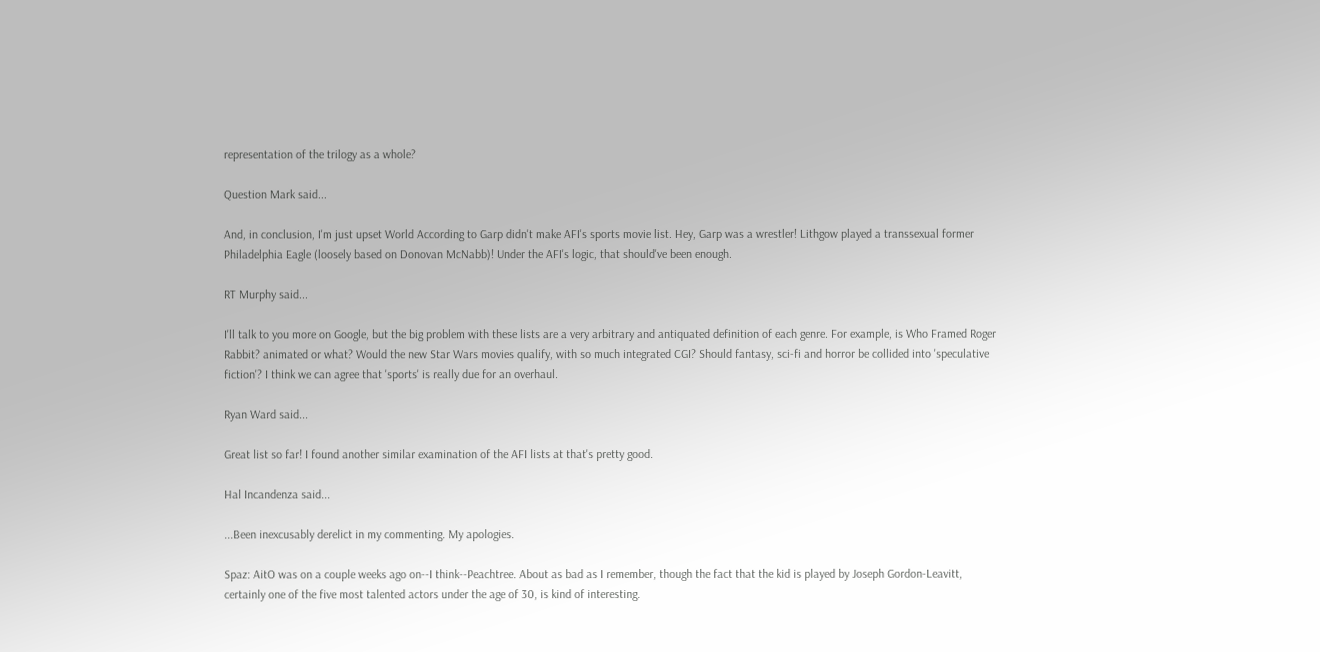representation of the trilogy as a whole?

Question Mark said...

And, in conclusion, I'm just upset World According to Garp didn't make AFI's sports movie list. Hey, Garp was a wrestler! Lithgow played a transsexual former Philadelphia Eagle (loosely based on Donovan McNabb)! Under the AFI's logic, that should've been enough.

RT Murphy said...

I'll talk to you more on Google, but the big problem with these lists are a very arbitrary and antiquated definition of each genre. For example, is Who Framed Roger Rabbit? animated or what? Would the new Star Wars movies qualify, with so much integrated CGI? Should fantasy, sci-fi and horror be collided into 'speculative fiction'? I think we can agree that 'sports' is really due for an overhaul.

Ryan Ward said...

Great list so far! I found another similar examination of the AFI lists at that's pretty good.

Hal Incandenza said...

...Been inexcusably derelict in my commenting. My apologies.

Spaz: AitO was on a couple weeks ago on--I think--Peachtree. About as bad as I remember, though the fact that the kid is played by Joseph Gordon-Leavitt, certainly one of the five most talented actors under the age of 30, is kind of interesting.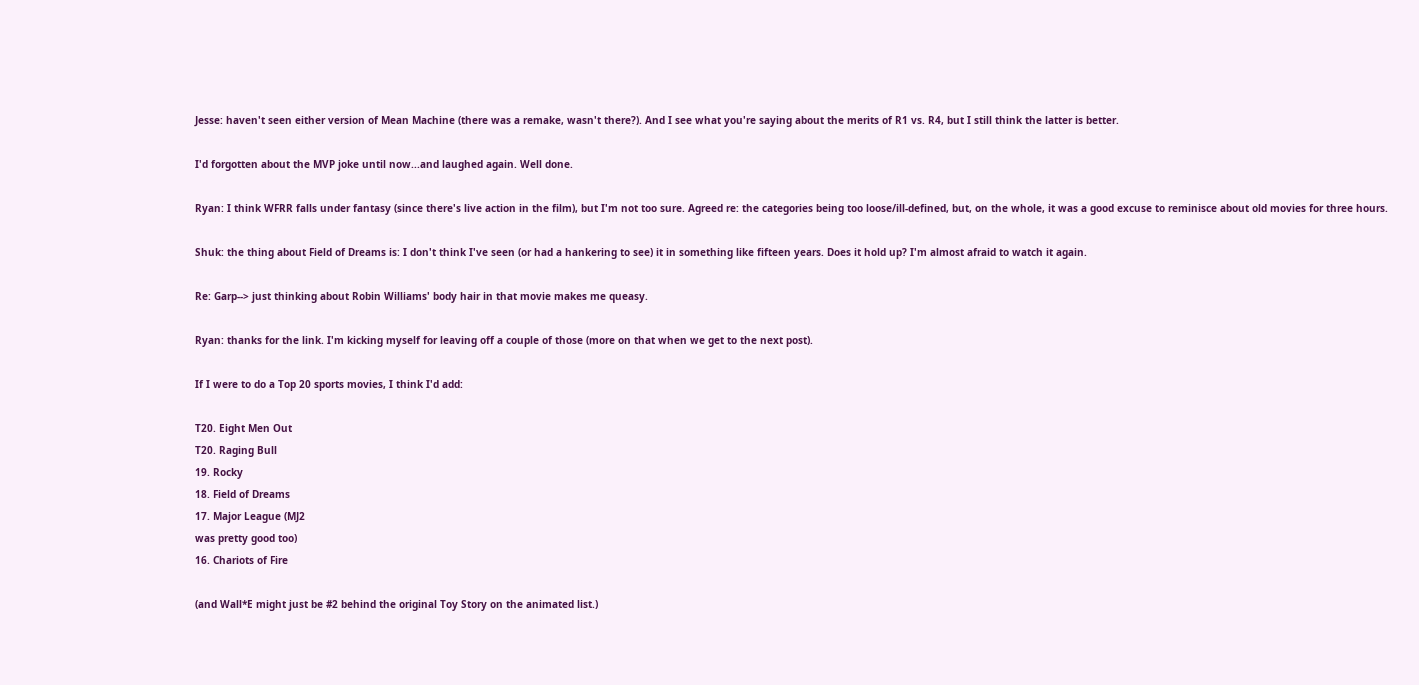Jesse: haven't seen either version of Mean Machine (there was a remake, wasn't there?). And I see what you're saying about the merits of R1 vs. R4, but I still think the latter is better.

I'd forgotten about the MVP joke until now...and laughed again. Well done.

Ryan: I think WFRR falls under fantasy (since there's live action in the film), but I'm not too sure. Agreed re: the categories being too loose/ill-defined, but, on the whole, it was a good excuse to reminisce about old movies for three hours.

Shuk: the thing about Field of Dreams is: I don't think I've seen (or had a hankering to see) it in something like fifteen years. Does it hold up? I'm almost afraid to watch it again.

Re: Garp--> just thinking about Robin Williams' body hair in that movie makes me queasy.

Ryan: thanks for the link. I'm kicking myself for leaving off a couple of those (more on that when we get to the next post).

If I were to do a Top 20 sports movies, I think I'd add:

T20. Eight Men Out
T20. Raging Bull
19. Rocky
18. Field of Dreams
17. Major League (MJ2
was pretty good too)
16. Chariots of Fire

(and Wall*E might just be #2 behind the original Toy Story on the animated list.)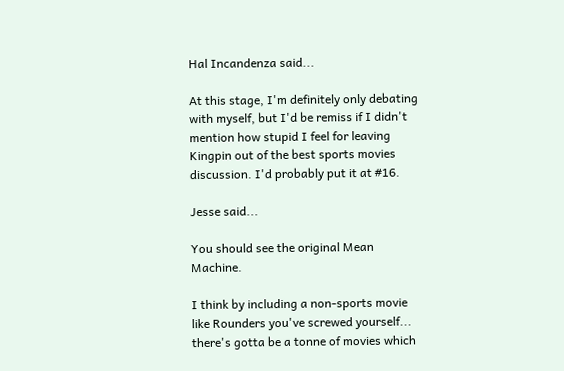Hal Incandenza said...

At this stage, I'm definitely only debating with myself, but I'd be remiss if I didn't mention how stupid I feel for leaving Kingpin out of the best sports movies discussion. I'd probably put it at #16.

Jesse said...

You should see the original Mean Machine.

I think by including a non-sports movie like Rounders you've screwed yourself... there's gotta be a tonne of movies which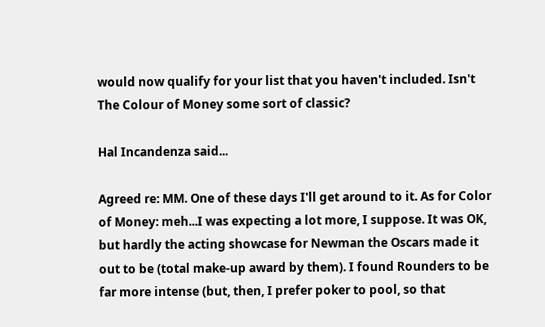would now qualify for your list that you haven't included. Isn't The Colour of Money some sort of classic?

Hal Incandenza said...

Agreed re: MM. One of these days I'll get around to it. As for Color of Money: meh...I was expecting a lot more, I suppose. It was OK, but hardly the acting showcase for Newman the Oscars made it out to be (total make-up award by them). I found Rounders to be far more intense (but, then, I prefer poker to pool, so that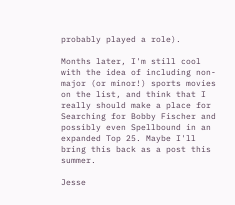probably played a role).

Months later, I'm still cool with the idea of including non-major (or minor!) sports movies on the list, and think that I really should make a place for Searching for Bobby Fischer and possibly even Spellbound in an expanded Top 25. Maybe I'll bring this back as a post this summer.

Jesse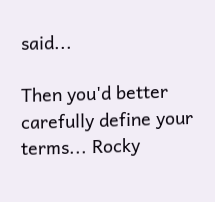said...

Then you'd better carefully define your terms... Rocky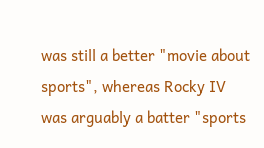was still a better "movie about sports", whereas Rocky IV was arguably a batter "sports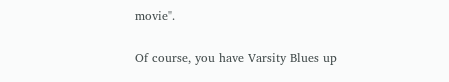movie".

Of course, you have Varsity Blues up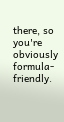there, so you're obviously formula-friendly.